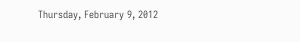Thursday, February 9, 2012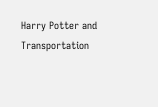Harry Potter and Transportation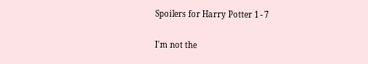Spoilers for Harry Potter 1 - 7

I'm not the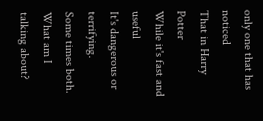only one that has noticed
That in Harry Potter
While it's fast and useful
It's dangerous or terrifying.
Some times both.
What am I talking about?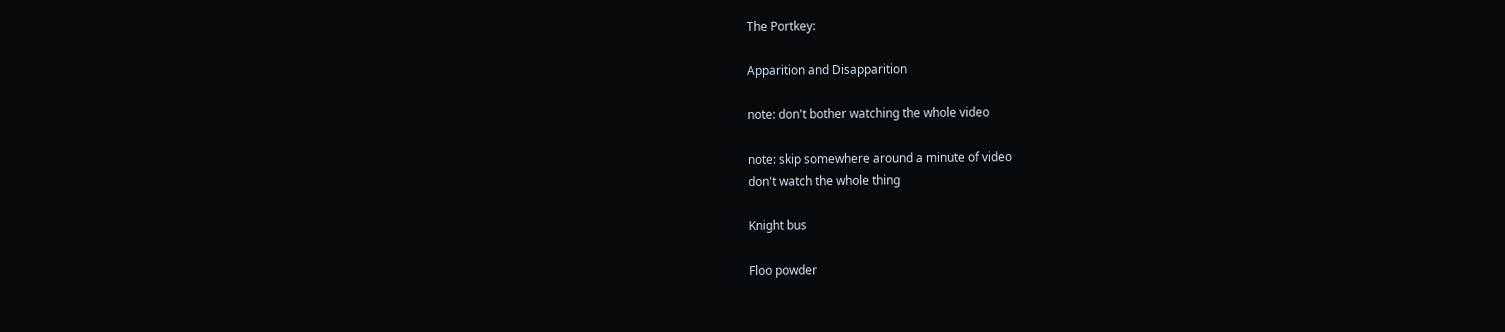The Portkey:

Apparition and Disapparition

note: don't bother watching the whole video

note: skip somewhere around a minute of video
don't watch the whole thing

Knight bus

Floo powder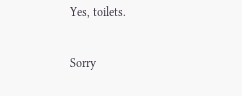Yes, toilets.

Sorry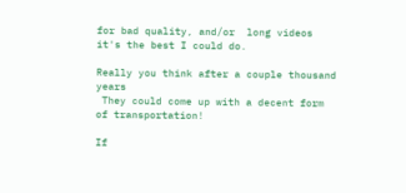for bad quality, and/or  long videos it's the best I could do.

Really you think after a couple thousand years
 They could come up with a decent form of transportation!

If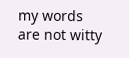my words are not witty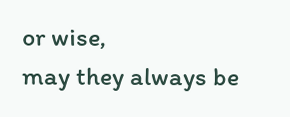or wise,
may they always be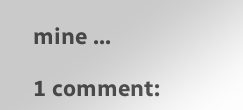mine ...

1 comment: